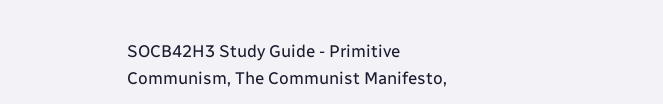SOCB42H3 Study Guide - Primitive Communism, The Communist Manifesto,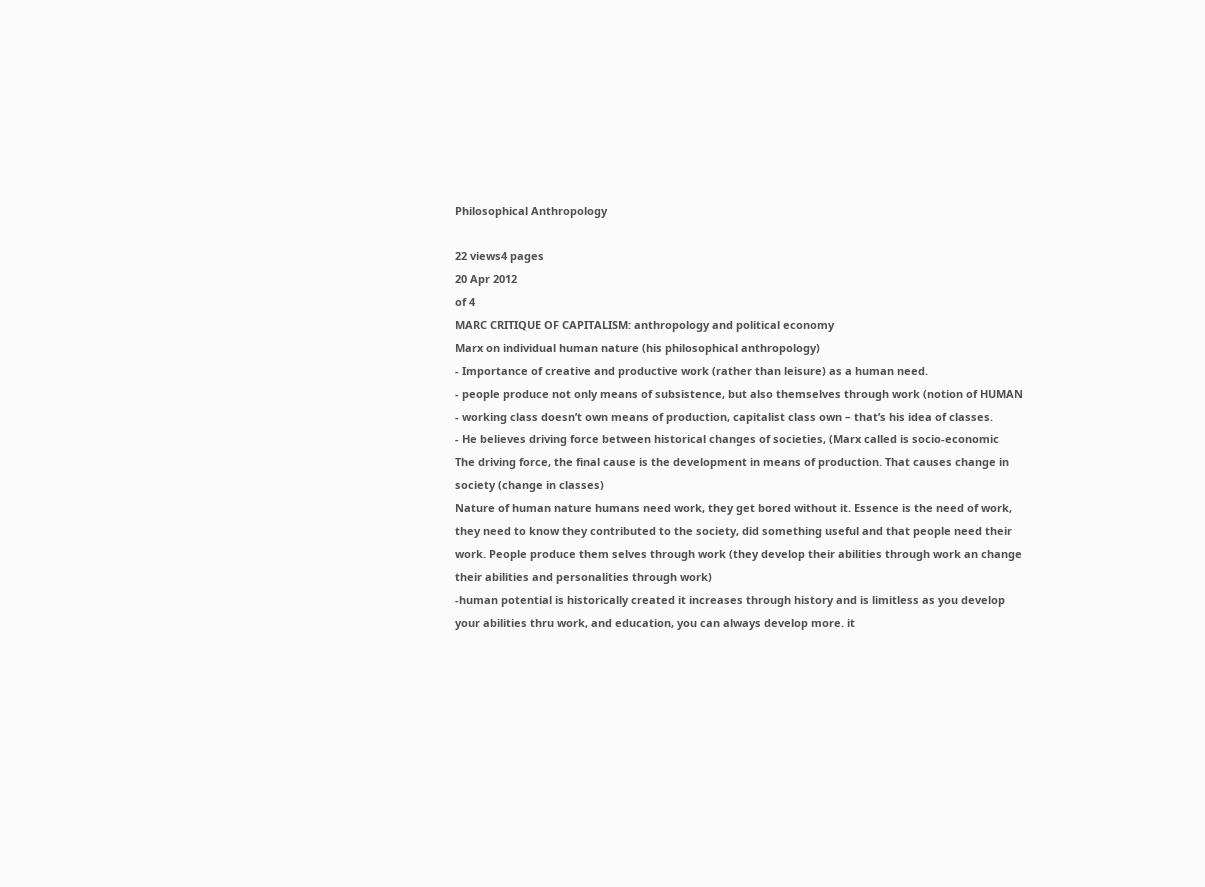Philosophical Anthropology

22 views4 pages
20 Apr 2012
of 4
MARC CRITIQUE OF CAPITALISM: anthropology and political economy
Marx on individual human nature (his philosophical anthropology)
- Importance of creative and productive work (rather than leisure) as a human need.
- people produce not only means of subsistence, but also themselves through work (notion of HUMAN
- working class doesn’t own means of production, capitalist class own – that’s his idea of classes.
- He believes driving force between historical changes of societies, (Marx called is socio-economic
The driving force, the final cause is the development in means of production. That causes change in
society (change in classes)
Nature of human nature humans need work, they get bored without it. Essence is the need of work,
they need to know they contributed to the society, did something useful and that people need their
work. People produce them selves through work (they develop their abilities through work an change
their abilities and personalities through work)
-human potential is historically created it increases through history and is limitless as you develop
your abilities thru work, and education, you can always develop more. it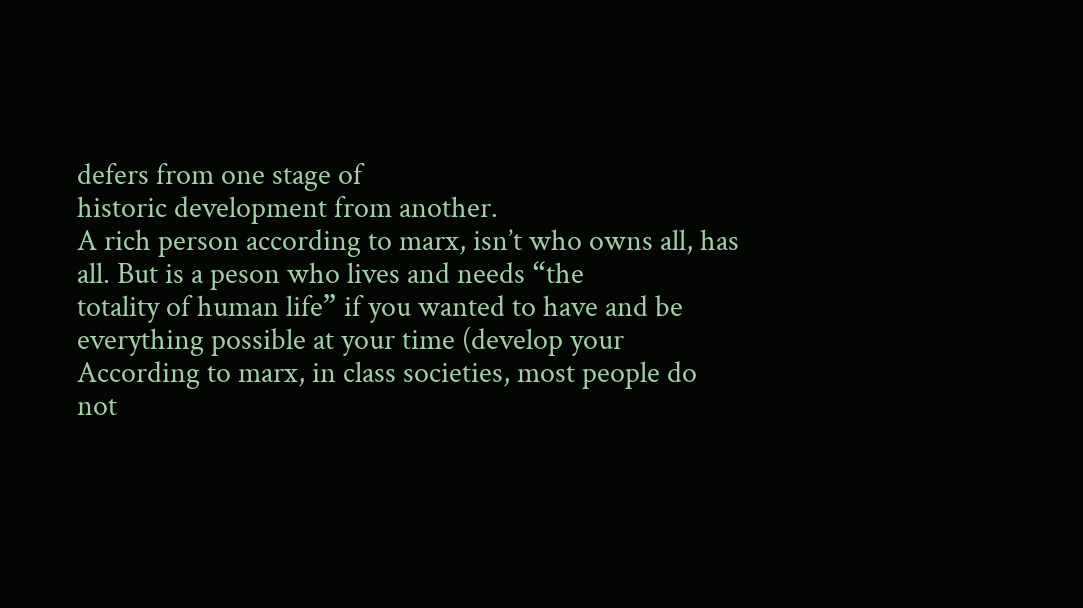defers from one stage of
historic development from another.
A rich person according to marx, isn’t who owns all, has all. But is a peson who lives and needs “the
totality of human life” if you wanted to have and be everything possible at your time (develop your
According to marx, in class societies, most people do not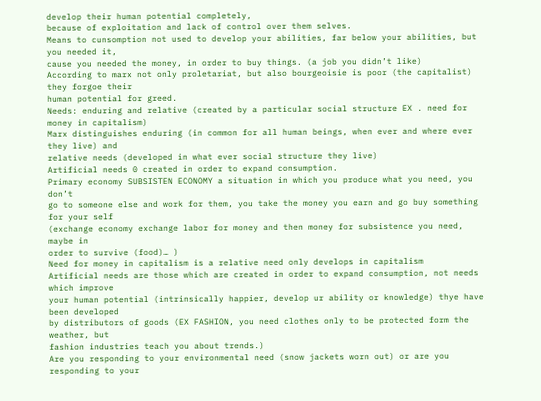develop their human potential completely,
because of exploitation and lack of control over them selves.
Means to cunsomption not used to develop your abilities, far below your abilities, but you needed it,
cause you needed the money, in order to buy things. (a job you didn’t like)
According to marx not only proletariat, but also bourgeoisie is poor (the capitalist) they forgoe their
human potential for greed.
Needs: enduring and relative (created by a particular social structure EX . need for money in capitalism)
Marx distinguishes enduring (in common for all human beings, when ever and where ever they live) and
relative needs (developed in what ever social structure they live)
Artificial needs 0 created in order to expand consumption.
Primary economy SUBSISTEN ECONOMY a situation in which you produce what you need, you don’t
go to someone else and work for them, you take the money you earn and go buy something for your self
(exchange economy exchange labor for money and then money for subsistence you need, maybe in
order to survive (food)… )
Need for money in capitalism is a relative need only develops in capitalism
Artificial needs are those which are created in order to expand consumption, not needs which improve
your human potential (intrinsically happier, develop ur ability or knowledge) thye have been developed
by distributors of goods (EX FASHION, you need clothes only to be protected form the weather, but
fashion industries teach you about trends.)
Are you responding to your environmental need (snow jackets worn out) or are you responding to your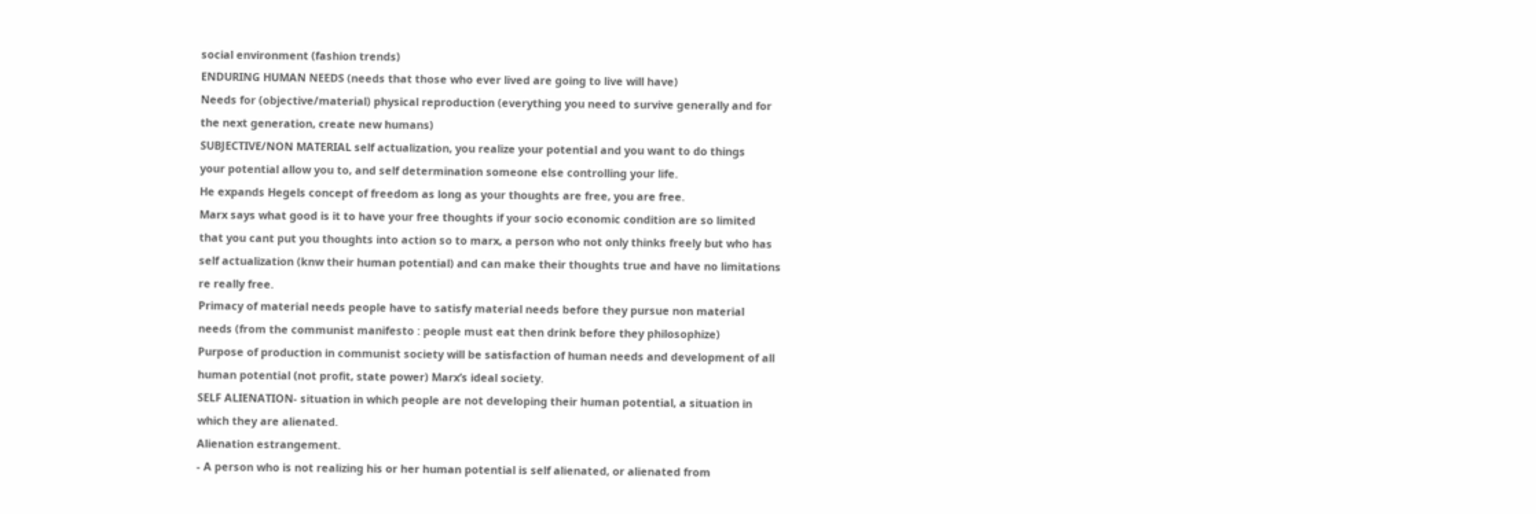social environment (fashion trends)
ENDURING HUMAN NEEDS (needs that those who ever lived are going to live will have)
Needs for (objective/material) physical reproduction (everything you need to survive generally and for
the next generation, create new humans)
SUBJECTIVE/NON MATERIAL self actualization, you realize your potential and you want to do things
your potential allow you to, and self determination someone else controlling your life.
He expands Hegels concept of freedom as long as your thoughts are free, you are free.
Marx says what good is it to have your free thoughts if your socio economic condition are so limited
that you cant put you thoughts into action so to marx, a person who not only thinks freely but who has
self actualization (knw their human potential) and can make their thoughts true and have no limitations
re really free.
Primacy of material needs people have to satisfy material needs before they pursue non material
needs (from the communist manifesto : people must eat then drink before they philosophize)
Purpose of production in communist society will be satisfaction of human needs and development of all
human potential (not profit, state power) Marx’s ideal society.
SELF ALIENATION- situation in which people are not developing their human potential, a situation in
which they are alienated.
Alienation estrangement.
- A person who is not realizing his or her human potential is self alienated, or alienated from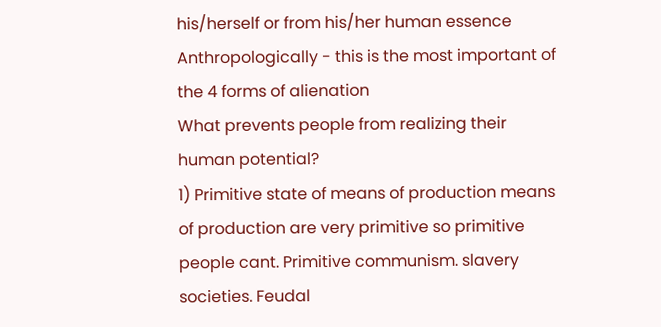his/herself or from his/her human essence
Anthropologically - this is the most important of the 4 forms of alienation
What prevents people from realizing their human potential?
1) Primitive state of means of production means of production are very primitive so primitive
people cant. Primitive communism. slavery societies. Feudal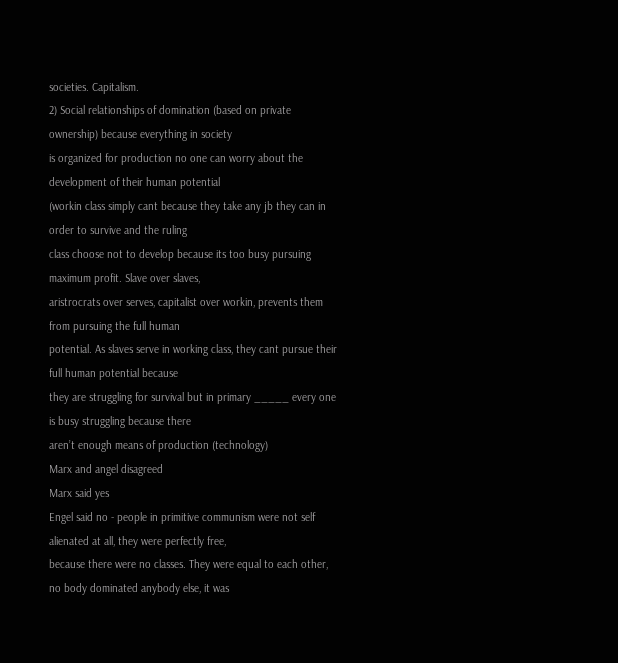societies. Capitalism.
2) Social relationships of domination (based on private ownership) because everything in society
is organized for production no one can worry about the development of their human potential
(workin class simply cant because they take any jb they can in order to survive and the ruling
class choose not to develop because its too busy pursuing maximum profit. Slave over slaves,
aristrocrats over serves, capitalist over workin, prevents them from pursuing the full human
potential. As slaves serve in working class, they cant pursue their full human potential because
they are struggling for survival but in primary _____ every one is busy struggling because there
aren’t enough means of production (technology)
Marx and angel disagreed
Marx said yes
Engel said no - people in primitive communism were not self alienated at all, they were perfectly free,
because there were no classes. They were equal to each other, no body dominated anybody else, it was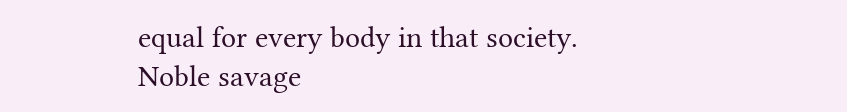equal for every body in that society.
Noble savage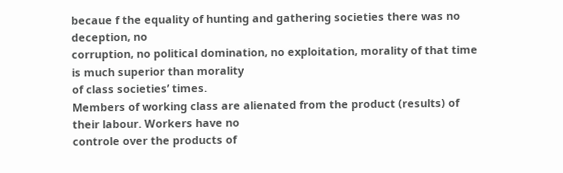becaue f the equality of hunting and gathering societies there was no deception, no
corruption, no political domination, no exploitation, morality of that time is much superior than morality
of class societies’ times.
Members of working class are alienated from the product (results) of their labour. Workers have no
controle over the products of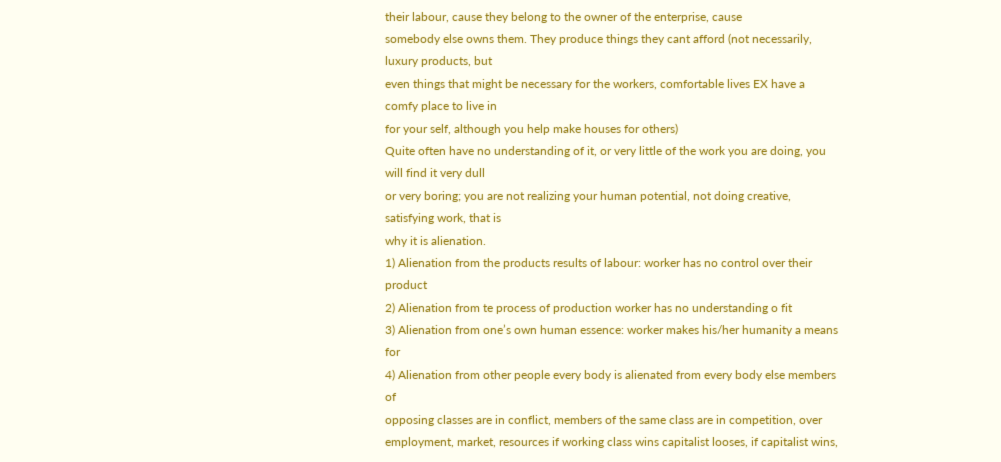their labour, cause they belong to the owner of the enterprise, cause
somebody else owns them. They produce things they cant afford (not necessarily, luxury products, but
even things that might be necessary for the workers, comfortable lives EX have a comfy place to live in
for your self, although you help make houses for others)
Quite often have no understanding of it, or very little of the work you are doing, you will find it very dull
or very boring; you are not realizing your human potential, not doing creative, satisfying work, that is
why it is alienation.
1) Alienation from the products results of labour: worker has no control over their product
2) Alienation from te process of production worker has no understanding o fit
3) Alienation from one’s own human essence: worker makes his/her humanity a means for
4) Alienation from other people every body is alienated from every body else members of
opposing classes are in conflict, members of the same class are in competition, over
employment, market, resources if working class wins capitalist looses, if capitalist wins,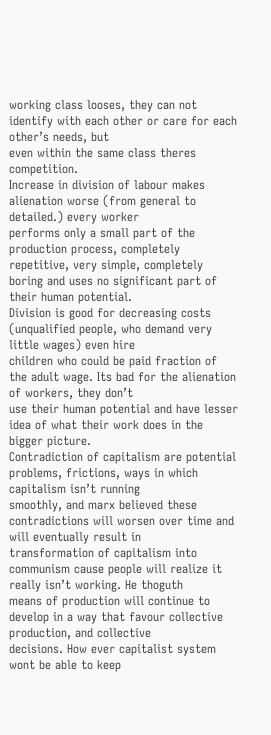working class looses, they can not identify with each other or care for each other’s needs, but
even within the same class theres competition.
Increase in division of labour makes alienation worse (from general to detailed.) every worker
performs only a small part of the production process, completely repetitive, very simple, completely
boring and uses no significant part of their human potential.
Division is good for decreasing costs (unqualified people, who demand very little wages) even hire
children who could be paid fraction of the adult wage. Its bad for the alienation of workers, they don’t
use their human potential and have lesser idea of what their work does in the bigger picture.
Contradiction of capitalism are potential problems, frictions, ways in which capitalism isn’t running
smoothly, and marx believed these contradictions will worsen over time and will eventually result in
transformation of capitalism into communism cause people will realize it really isn’t working. He thoguth
means of production will continue to develop in a way that favour collective production, and collective
decisions. How ever capitalist system wont be able to keep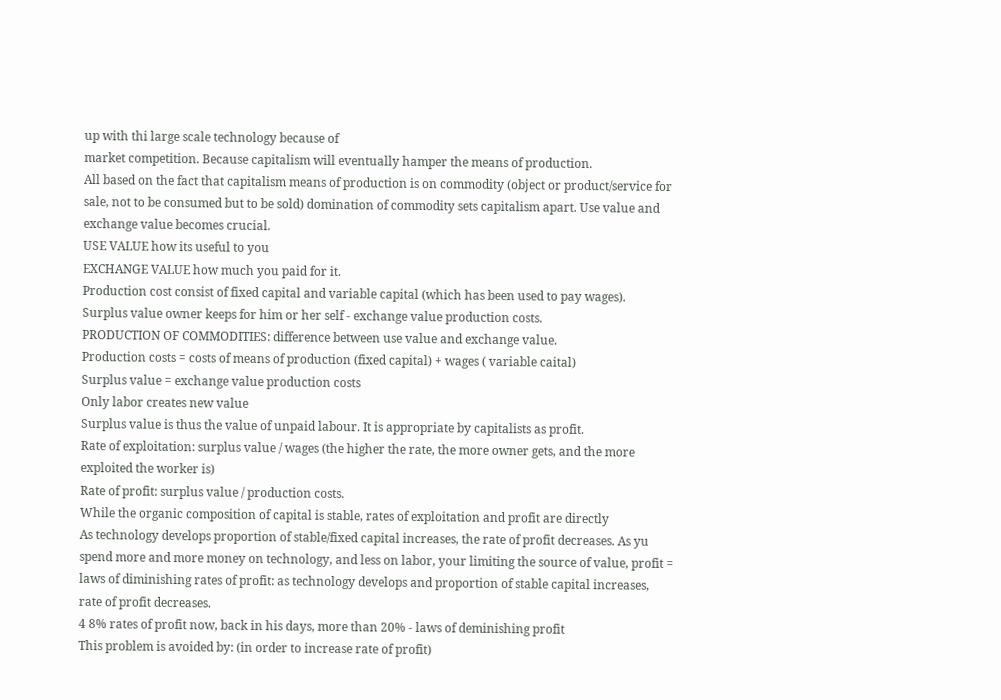up with thi large scale technology because of
market competition. Because capitalism will eventually hamper the means of production.
All based on the fact that capitalism means of production is on commodity (object or product/service for
sale, not to be consumed but to be sold) domination of commodity sets capitalism apart. Use value and
exchange value becomes crucial.
USE VALUE how its useful to you
EXCHANGE VALUE how much you paid for it.
Production cost consist of fixed capital and variable capital (which has been used to pay wages).
Surplus value owner keeps for him or her self - exchange value production costs.
PRODUCTION OF COMMODITIES: difference between use value and exchange value.
Production costs = costs of means of production (fixed capital) + wages ( variable caital)
Surplus value = exchange value production costs
Only labor creates new value
Surplus value is thus the value of unpaid labour. It is appropriate by capitalists as profit.
Rate of exploitation: surplus value / wages (the higher the rate, the more owner gets, and the more
exploited the worker is)
Rate of profit: surplus value / production costs.
While the organic composition of capital is stable, rates of exploitation and profit are directly
As technology develops proportion of stable/fixed capital increases, the rate of profit decreases. As yu
spend more and more money on technology, and less on labor, your limiting the source of value, profit =
laws of diminishing rates of profit: as technology develops and proportion of stable capital increases,
rate of profit decreases.
4 8% rates of profit now, back in his days, more than 20% - laws of deminishing profit
This problem is avoided by: (in order to increase rate of profit)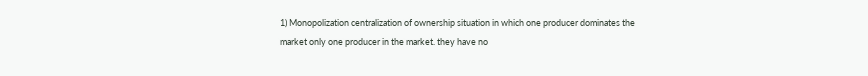1) Monopolization centralization of ownership situation in which one producer dominates the
market only one producer in the market. they have no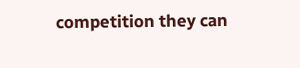competition they can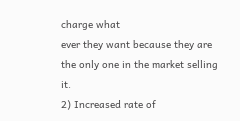charge what
ever they want because they are the only one in the market selling it.
2) Increased rate of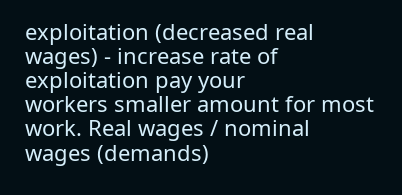exploitation (decreased real wages) - increase rate of exploitation pay your
workers smaller amount for most work. Real wages / nominal wages (demands)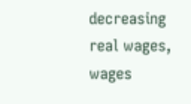decreasing
real wages, wages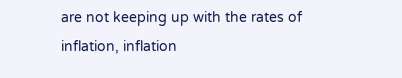are not keeping up with the rates of inflation, inflation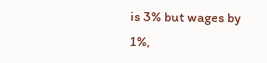is 3% but wages by 1%,